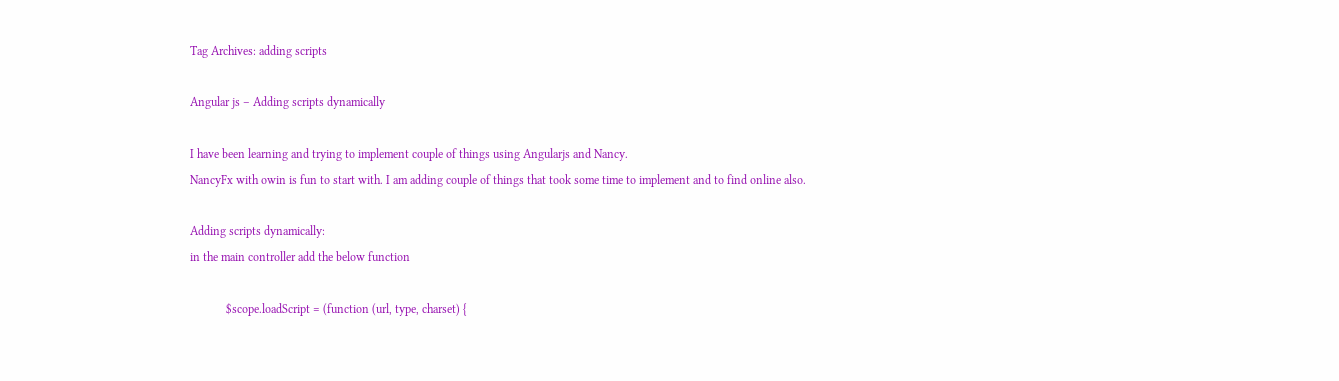Tag Archives: adding scripts

Angular js – Adding scripts dynamically

I have been learning and trying to implement couple of things using Angularjs and Nancy.
NancyFx with owin is fun to start with. I am adding couple of things that took some time to implement and to find online also.

Adding scripts dynamically:
in the main controller add the below function

            $scope.loadScript = (function (url, type, charset) {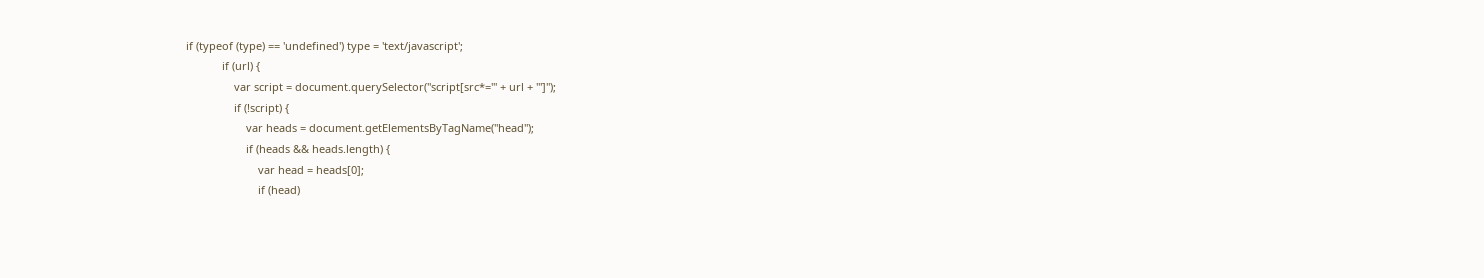if (typeof (type) == 'undefined') type = 'text/javascript';
            if (url) {
                var script = document.querySelector("script[src*='" + url + "']");
                if (!script) {
                    var heads = document.getElementsByTagName("head");
                    if (heads && heads.length) {
                        var head = heads[0];
                        if (head)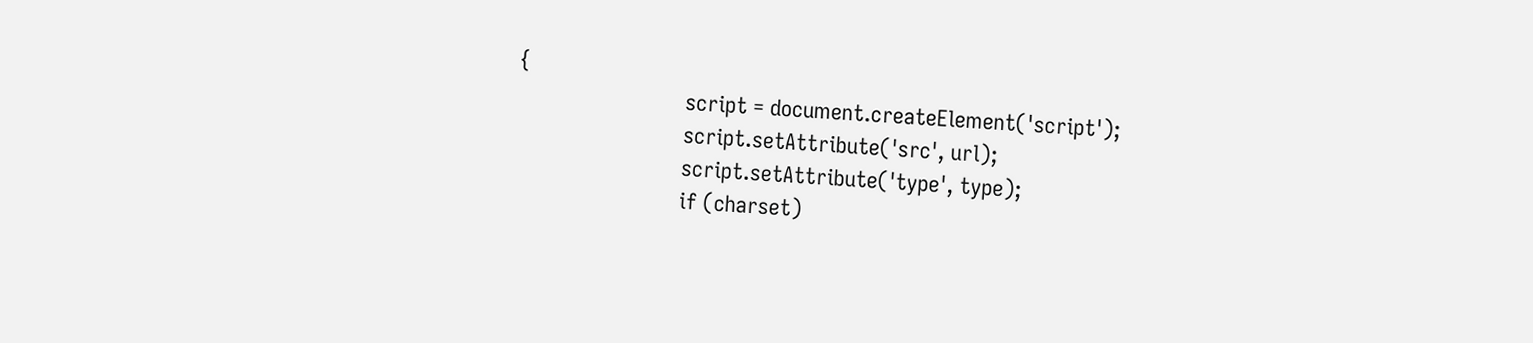{
                            script = document.createElement('script');
                            script.setAttribute('src', url);
                            script.setAttribute('type', type);
                            if (charset)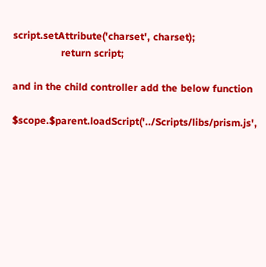script.setAttribute('charset', charset);
                return script;

and in the child controller add the below function

$scope.$parent.loadScript('../Scripts/libs/prism.js',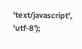'text/javascript', 'utf-8');